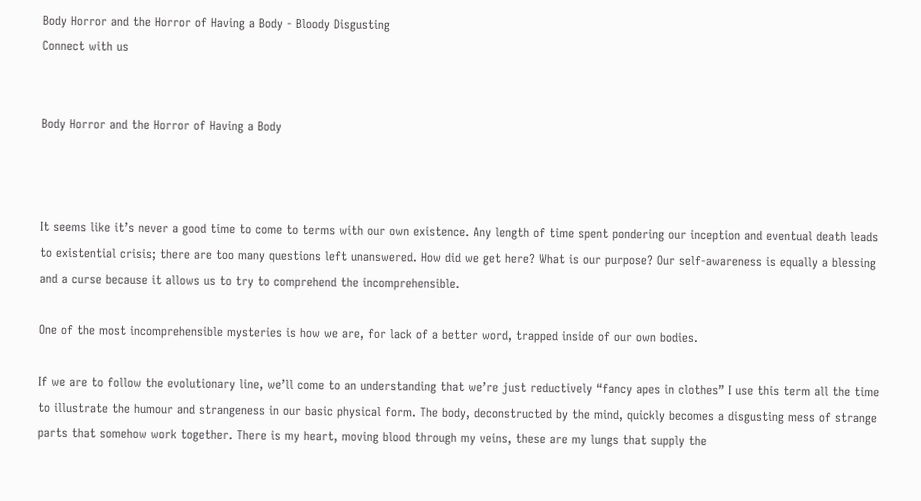Body Horror and the Horror of Having a Body - Bloody Disgusting
Connect with us


Body Horror and the Horror of Having a Body



It seems like it’s never a good time to come to terms with our own existence. Any length of time spent pondering our inception and eventual death leads to existential crisis; there are too many questions left unanswered. How did we get here? What is our purpose? Our self-awareness is equally a blessing and a curse because it allows us to try to comprehend the incomprehensible.

One of the most incomprehensible mysteries is how we are, for lack of a better word, trapped inside of our own bodies.

If we are to follow the evolutionary line, we’ll come to an understanding that we’re just reductively “fancy apes in clothes” I use this term all the time to illustrate the humour and strangeness in our basic physical form. The body, deconstructed by the mind, quickly becomes a disgusting mess of strange parts that somehow work together. There is my heart, moving blood through my veins, these are my lungs that supply the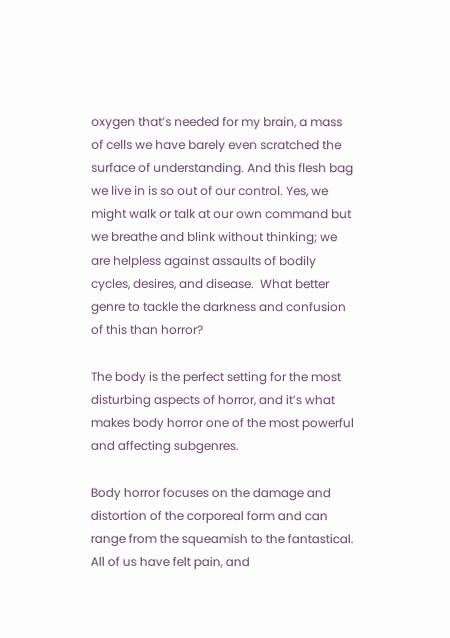oxygen that’s needed for my brain, a mass of cells we have barely even scratched the surface of understanding. And this flesh bag we live in is so out of our control. Yes, we might walk or talk at our own command but we breathe and blink without thinking; we are helpless against assaults of bodily cycles, desires, and disease.  What better genre to tackle the darkness and confusion of this than horror?

The body is the perfect setting for the most disturbing aspects of horror, and it’s what makes body horror one of the most powerful and affecting subgenres.

Body horror focuses on the damage and distortion of the corporeal form and can range from the squeamish to the fantastical. All of us have felt pain, and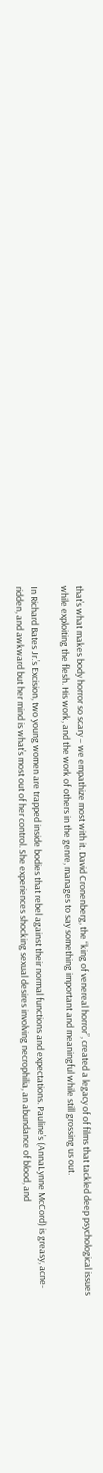that’s what makes body horror so scary – we empathize most with it. David Cronenberg, the “king of venereal horror”, created a legacy of of films that tackled deep psychological issues while exploiting the flesh. His work, and the work of others in the genre, manages to say something important and meaningful while still grossing us out.

In Richard Bates Jr.’s Excision, two young women are trapped inside bodies that rebel against their normal functions and expectations. Pauline’s (AnnaLynne McCord) is greasy, acne-ridden, and awkward but her mind is what’s most out of her control. She experiences shocking sexual desires involving necrophilia, an abundance of blood, and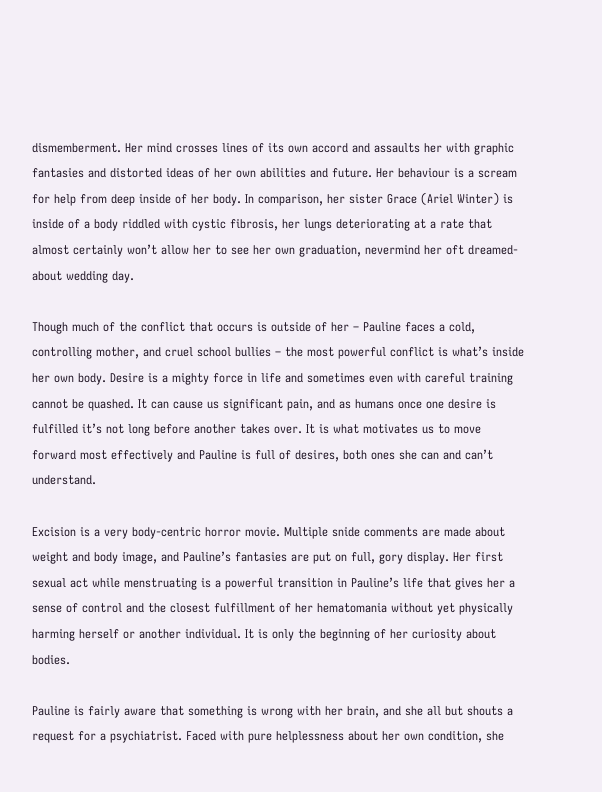dismemberment. Her mind crosses lines of its own accord and assaults her with graphic fantasies and distorted ideas of her own abilities and future. Her behaviour is a scream for help from deep inside of her body. In comparison, her sister Grace (Ariel Winter) is inside of a body riddled with cystic fibrosis, her lungs deteriorating at a rate that almost certainly won’t allow her to see her own graduation, nevermind her oft dreamed-about wedding day.

Though much of the conflict that occurs is outside of her – Pauline faces a cold, controlling mother, and cruel school bullies – the most powerful conflict is what’s inside her own body. Desire is a mighty force in life and sometimes even with careful training cannot be quashed. It can cause us significant pain, and as humans once one desire is fulfilled it’s not long before another takes over. It is what motivates us to move forward most effectively and Pauline is full of desires, both ones she can and can’t understand.

Excision is a very body-centric horror movie. Multiple snide comments are made about weight and body image, and Pauline’s fantasies are put on full, gory display. Her first sexual act while menstruating is a powerful transition in Pauline’s life that gives her a sense of control and the closest fulfillment of her hematomania without yet physically harming herself or another individual. It is only the beginning of her curiosity about bodies.

Pauline is fairly aware that something is wrong with her brain, and she all but shouts a request for a psychiatrist. Faced with pure helplessness about her own condition, she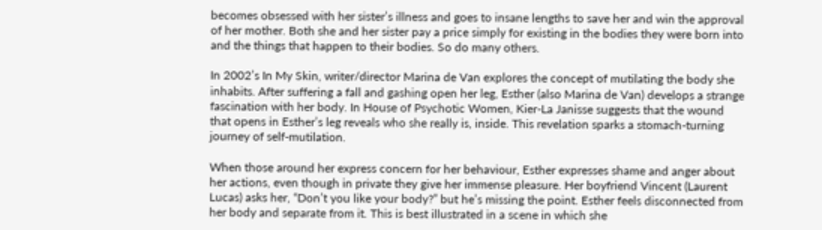becomes obsessed with her sister’s illness and goes to insane lengths to save her and win the approval of her mother. Both she and her sister pay a price simply for existing in the bodies they were born into and the things that happen to their bodies. So do many others.

In 2002’s In My Skin, writer/director Marina de Van explores the concept of mutilating the body she inhabits. After suffering a fall and gashing open her leg, Esther (also Marina de Van) develops a strange fascination with her body. In House of Psychotic Women, Kier-La Janisse suggests that the wound that opens in Esther’s leg reveals who she really is, inside. This revelation sparks a stomach-turning journey of self-mutilation.

When those around her express concern for her behaviour, Esther expresses shame and anger about her actions, even though in private they give her immense pleasure. Her boyfriend Vincent (Laurent Lucas) asks her, “Don’t you like your body?” but he’s missing the point. Esther feels disconnected from her body and separate from it. This is best illustrated in a scene in which she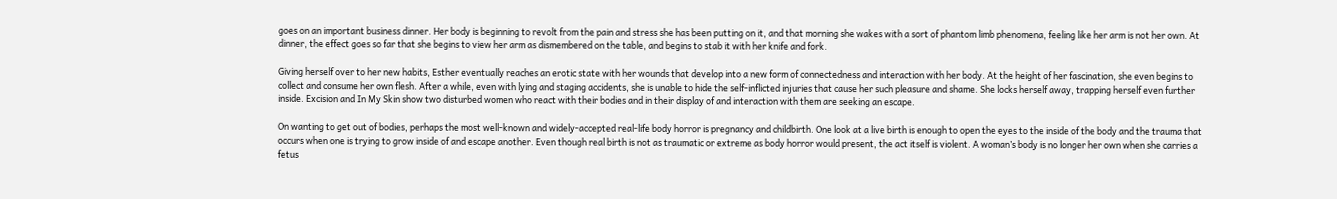goes on an important business dinner. Her body is beginning to revolt from the pain and stress she has been putting on it, and that morning she wakes with a sort of phantom limb phenomena, feeling like her arm is not her own. At dinner, the effect goes so far that she begins to view her arm as dismembered on the table, and begins to stab it with her knife and fork.

Giving herself over to her new habits, Esther eventually reaches an erotic state with her wounds that develop into a new form of connectedness and interaction with her body. At the height of her fascination, she even begins to collect and consume her own flesh. After a while, even with lying and staging accidents, she is unable to hide the self-inflicted injuries that cause her such pleasure and shame. She locks herself away, trapping herself even further inside. Excision and In My Skin show two disturbed women who react with their bodies and in their display of and interaction with them are seeking an escape.

On wanting to get out of bodies, perhaps the most well-known and widely-accepted real-life body horror is pregnancy and childbirth. One look at a live birth is enough to open the eyes to the inside of the body and the trauma that occurs when one is trying to grow inside of and escape another. Even though real birth is not as traumatic or extreme as body horror would present, the act itself is violent. A woman’s body is no longer her own when she carries a fetus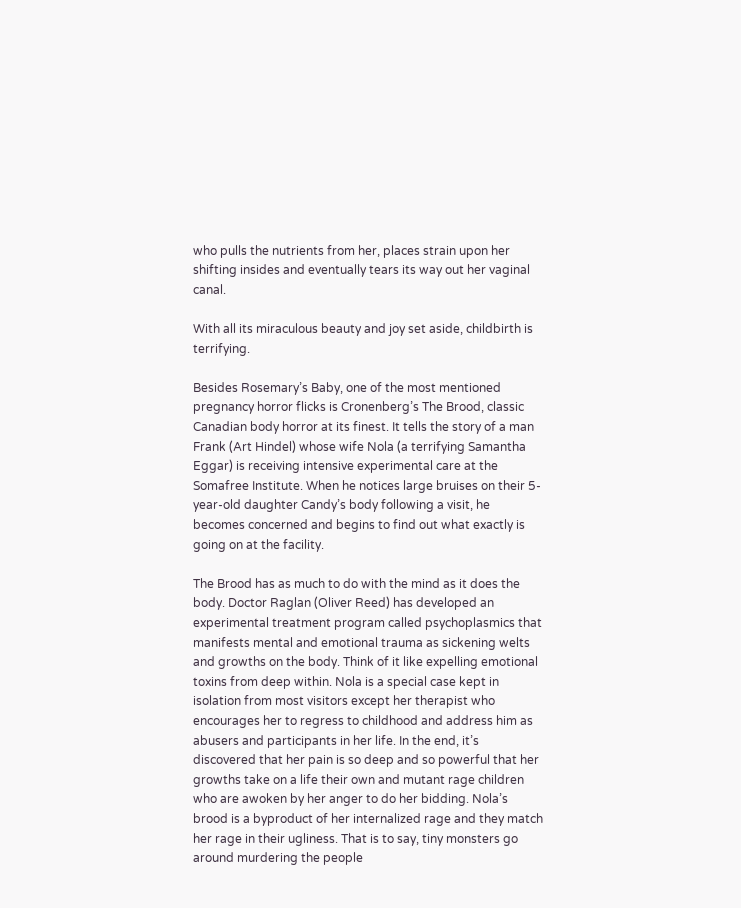who pulls the nutrients from her, places strain upon her shifting insides and eventually tears its way out her vaginal canal.

With all its miraculous beauty and joy set aside, childbirth is terrifying.

Besides Rosemary’s Baby, one of the most mentioned pregnancy horror flicks is Cronenberg’s The Brood, classic Canadian body horror at its finest. It tells the story of a man Frank (Art Hindel) whose wife Nola (a terrifying Samantha Eggar) is receiving intensive experimental care at the Somafree Institute. When he notices large bruises on their 5-year-old daughter Candy’s body following a visit, he becomes concerned and begins to find out what exactly is going on at the facility.

The Brood has as much to do with the mind as it does the body. Doctor Raglan (Oliver Reed) has developed an experimental treatment program called psychoplasmics that manifests mental and emotional trauma as sickening welts and growths on the body. Think of it like expelling emotional toxins from deep within. Nola is a special case kept in isolation from most visitors except her therapist who encourages her to regress to childhood and address him as abusers and participants in her life. In the end, it’s discovered that her pain is so deep and so powerful that her growths take on a life their own and mutant rage children who are awoken by her anger to do her bidding. Nola’s brood is a byproduct of her internalized rage and they match her rage in their ugliness. That is to say, tiny monsters go around murdering the people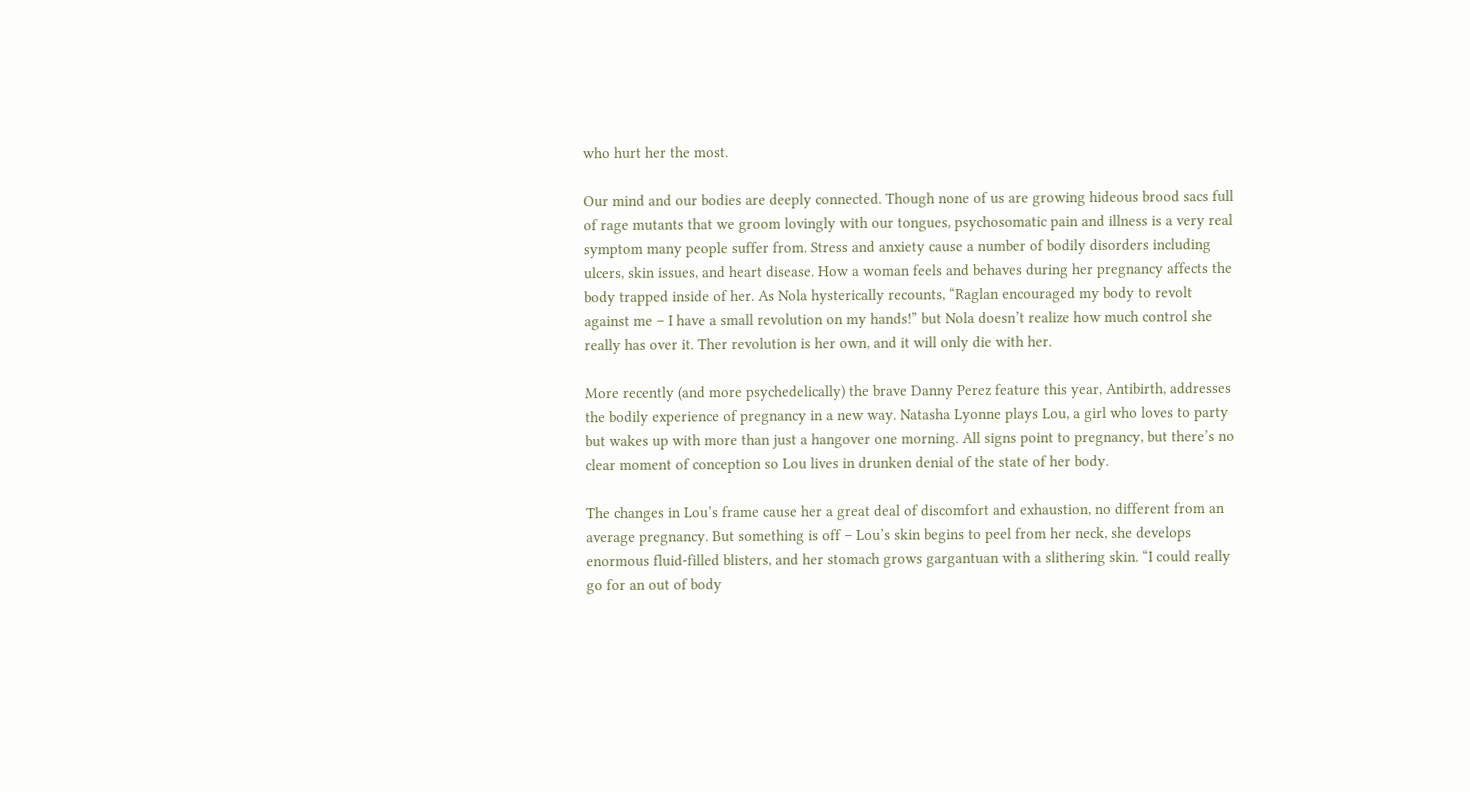who hurt her the most.

Our mind and our bodies are deeply connected. Though none of us are growing hideous brood sacs full of rage mutants that we groom lovingly with our tongues, psychosomatic pain and illness is a very real symptom many people suffer from. Stress and anxiety cause a number of bodily disorders including ulcers, skin issues, and heart disease. How a woman feels and behaves during her pregnancy affects the body trapped inside of her. As Nola hysterically recounts, “Raglan encouraged my body to revolt against me – I have a small revolution on my hands!” but Nola doesn’t realize how much control she really has over it. Ther revolution is her own, and it will only die with her.

More recently (and more psychedelically) the brave Danny Perez feature this year, Antibirth, addresses the bodily experience of pregnancy in a new way. Natasha Lyonne plays Lou, a girl who loves to party but wakes up with more than just a hangover one morning. All signs point to pregnancy, but there’s no clear moment of conception so Lou lives in drunken denial of the state of her body.

The changes in Lou’s frame cause her a great deal of discomfort and exhaustion, no different from an average pregnancy. But something is off – Lou’s skin begins to peel from her neck, she develops enormous fluid-filled blisters, and her stomach grows gargantuan with a slithering skin. “I could really go for an out of body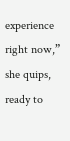experience right now,” she quips, ready to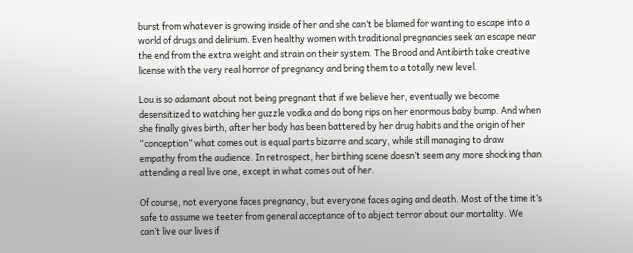burst from whatever is growing inside of her and she can’t be blamed for wanting to escape into a world of drugs and delirium. Even healthy women with traditional pregnancies seek an escape near the end from the extra weight and strain on their system. The Brood and Antibirth take creative license with the very real horror of pregnancy and bring them to a totally new level.

Lou is so adamant about not being pregnant that if we believe her, eventually we become desensitized to watching her guzzle vodka and do bong rips on her enormous baby bump. And when she finally gives birth, after her body has been battered by her drug habits and the origin of her “conception” what comes out is equal parts bizarre and scary, while still managing to draw empathy from the audience. In retrospect, her birthing scene doesn’t seem any more shocking than attending a real live one, except in what comes out of her.

Of course, not everyone faces pregnancy, but everyone faces aging and death. Most of the time it’s safe to assume we teeter from general acceptance of to abject terror about our mortality. We can’t live our lives if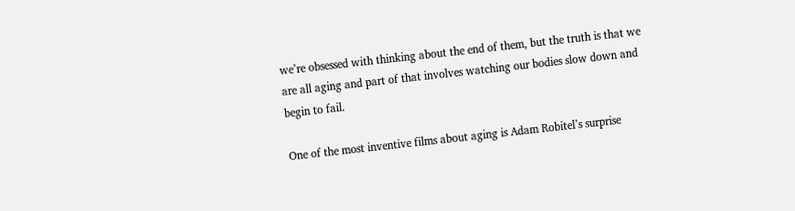we’re obsessed with thinking about the end of them, but the truth is that we are all aging and part of that involves watching our bodies slow down and begin to fail.

One of the most inventive films about aging is Adam Robitel’s surprise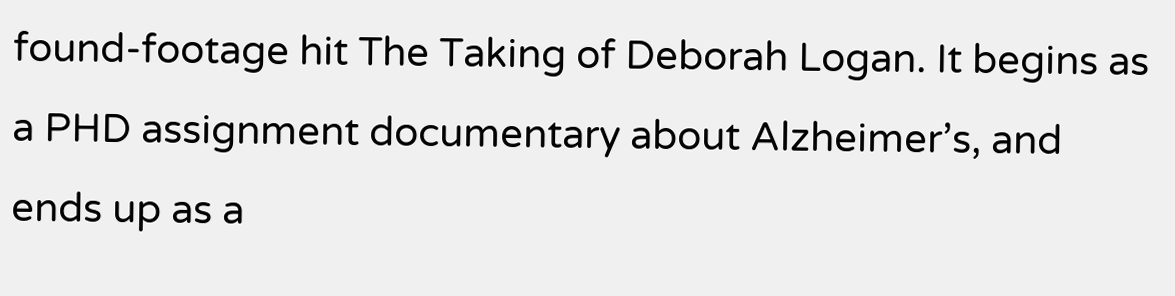found-footage hit The Taking of Deborah Logan. It begins as a PHD assignment documentary about Alzheimer’s, and ends up as a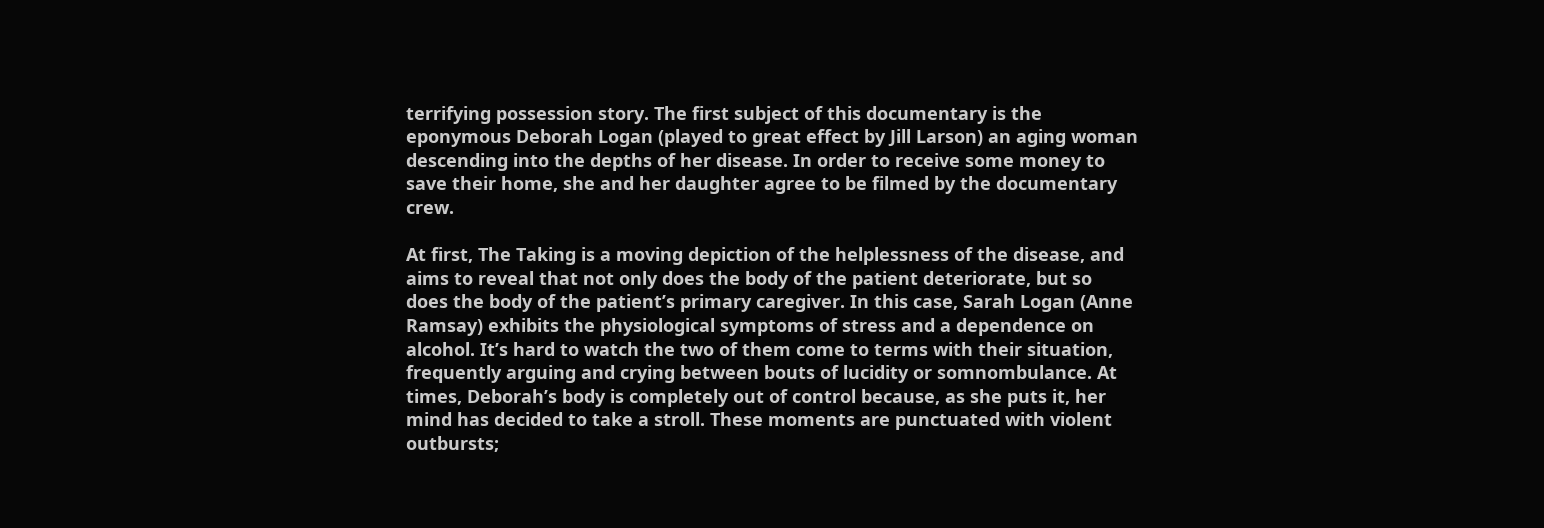terrifying possession story. The first subject of this documentary is the eponymous Deborah Logan (played to great effect by Jill Larson) an aging woman descending into the depths of her disease. In order to receive some money to save their home, she and her daughter agree to be filmed by the documentary crew.

At first, The Taking is a moving depiction of the helplessness of the disease, and aims to reveal that not only does the body of the patient deteriorate, but so does the body of the patient’s primary caregiver. In this case, Sarah Logan (Anne Ramsay) exhibits the physiological symptoms of stress and a dependence on alcohol. It’s hard to watch the two of them come to terms with their situation, frequently arguing and crying between bouts of lucidity or somnombulance. At times, Deborah’s body is completely out of control because, as she puts it, her mind has decided to take a stroll. These moments are punctuated with violent outbursts;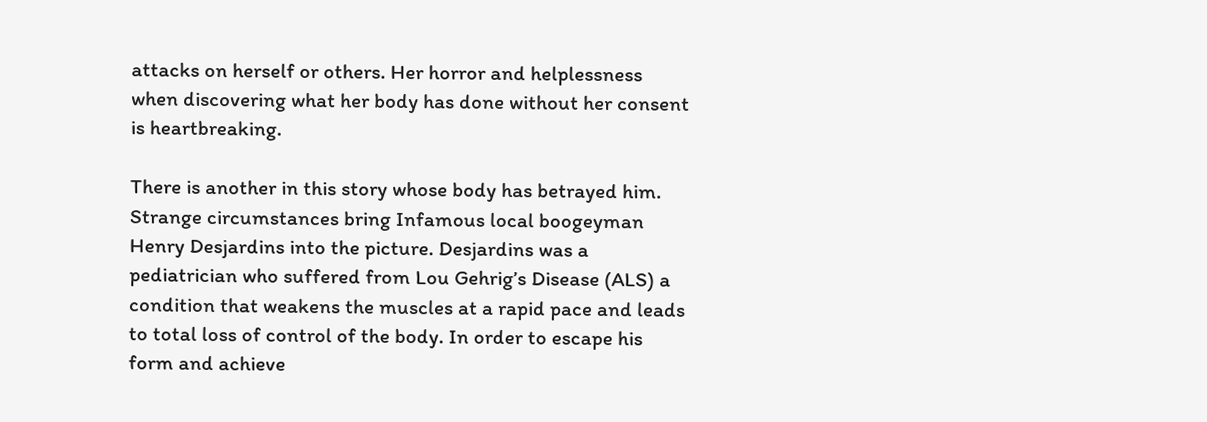attacks on herself or others. Her horror and helplessness when discovering what her body has done without her consent is heartbreaking.

There is another in this story whose body has betrayed him. Strange circumstances bring Infamous local boogeyman Henry Desjardins into the picture. Desjardins was a pediatrician who suffered from Lou Gehrig’s Disease (ALS) a condition that weakens the muscles at a rapid pace and leads to total loss of control of the body. In order to escape his form and achieve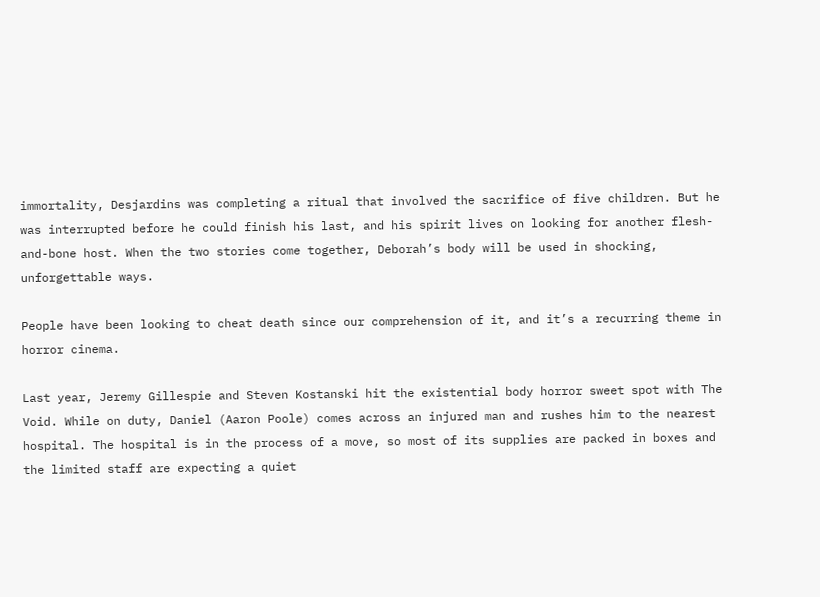immortality, Desjardins was completing a ritual that involved the sacrifice of five children. But he was interrupted before he could finish his last, and his spirit lives on looking for another flesh-and-bone host. When the two stories come together, Deborah’s body will be used in shocking, unforgettable ways.

People have been looking to cheat death since our comprehension of it, and it’s a recurring theme in horror cinema.

Last year, Jeremy Gillespie and Steven Kostanski hit the existential body horror sweet spot with The Void. While on duty, Daniel (Aaron Poole) comes across an injured man and rushes him to the nearest hospital. The hospital is in the process of a move, so most of its supplies are packed in boxes and the limited staff are expecting a quiet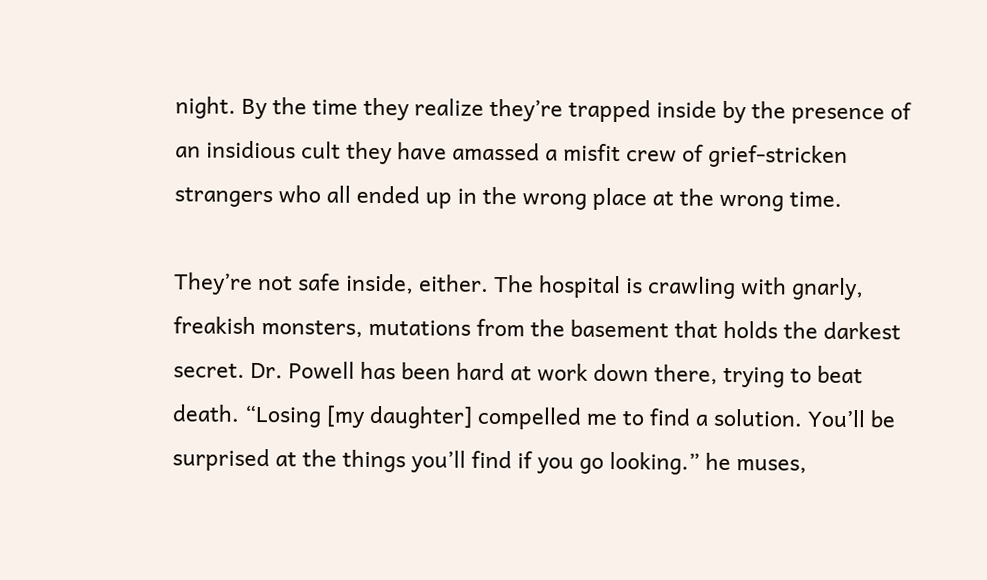night. By the time they realize they’re trapped inside by the presence of an insidious cult they have amassed a misfit crew of grief-stricken strangers who all ended up in the wrong place at the wrong time.

They’re not safe inside, either. The hospital is crawling with gnarly, freakish monsters, mutations from the basement that holds the darkest secret. Dr. Powell has been hard at work down there, trying to beat death. “Losing [my daughter] compelled me to find a solution. You’ll be surprised at the things you’ll find if you go looking.” he muses,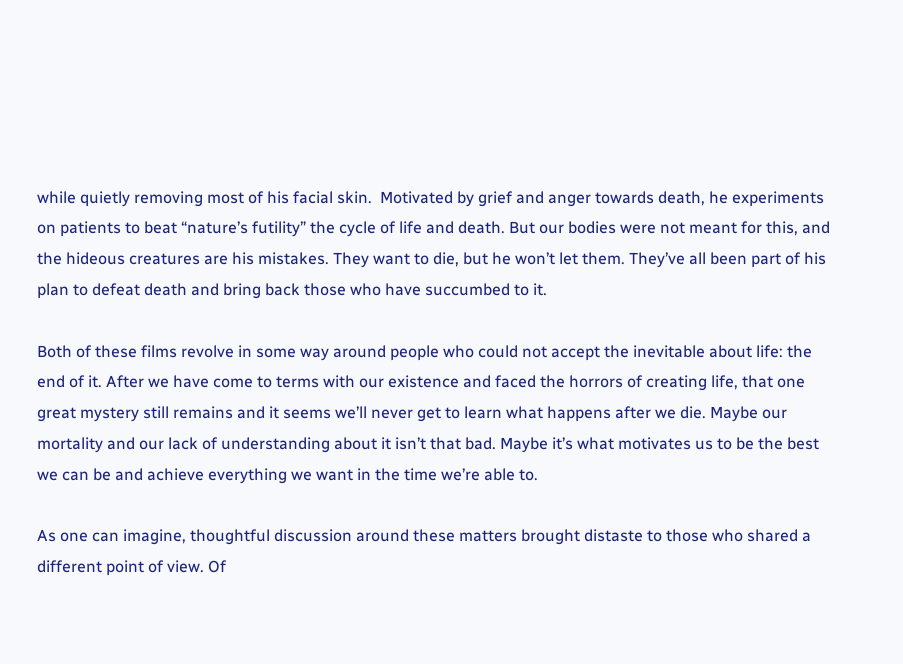while quietly removing most of his facial skin.  Motivated by grief and anger towards death, he experiments on patients to beat “nature’s futility” the cycle of life and death. But our bodies were not meant for this, and the hideous creatures are his mistakes. They want to die, but he won’t let them. They’ve all been part of his plan to defeat death and bring back those who have succumbed to it.

Both of these films revolve in some way around people who could not accept the inevitable about life: the end of it. After we have come to terms with our existence and faced the horrors of creating life, that one great mystery still remains and it seems we’ll never get to learn what happens after we die. Maybe our mortality and our lack of understanding about it isn’t that bad. Maybe it’s what motivates us to be the best we can be and achieve everything we want in the time we’re able to.

As one can imagine, thoughtful discussion around these matters brought distaste to those who shared a different point of view. Of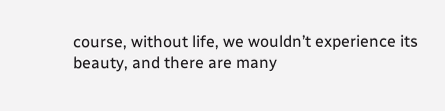course, without life, we wouldn’t experience its beauty, and there are many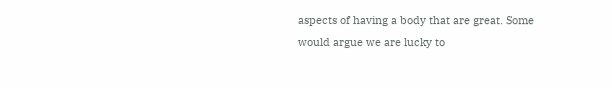aspects of having a body that are great. Some would argue we are lucky to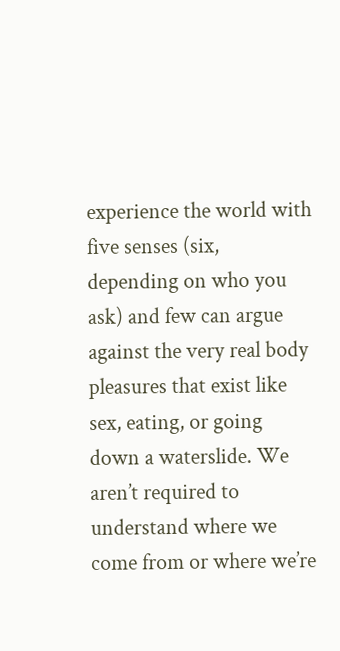experience the world with five senses (six, depending on who you ask) and few can argue against the very real body pleasures that exist like sex, eating, or going down a waterslide. We aren’t required to understand where we come from or where we’re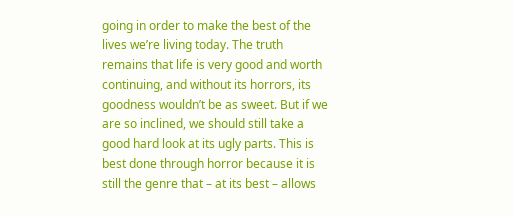going in order to make the best of the lives we’re living today. The truth remains that life is very good and worth continuing, and without its horrors, its goodness wouldn’t be as sweet. But if we are so inclined, we should still take a good hard look at its ugly parts. This is best done through horror because it is still the genre that – at its best – allows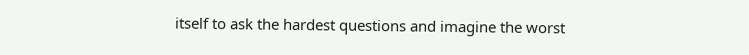itself to ask the hardest questions and imagine the worst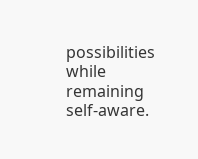possibilities while remaining self-aware.